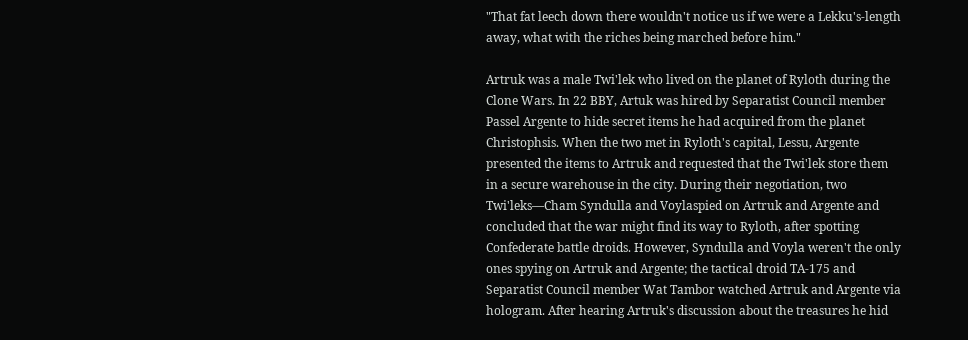"That fat leech down there wouldn't notice us if we were a Lekku's-length away, what with the riches being marched before him."

Artruk was a male Twi'lek who lived on the planet of Ryloth during the Clone Wars. In 22 BBY, Artuk was hired by Separatist Council member Passel Argente to hide secret items he had acquired from the planet Christophsis. When the two met in Ryloth's capital, Lessu, Argente presented the items to Artruk and requested that the Twi'lek store them in a secure warehouse in the city. During their negotiation, two Twi'leks—Cham Syndulla and Voylaspied on Artruk and Argente and concluded that the war might find its way to Ryloth, after spotting Confederate battle droids. However, Syndulla and Voyla weren't the only ones spying on Artruk and Argente; the tactical droid TA-175 and Separatist Council member Wat Tambor watched Artruk and Argente via hologram. After hearing Artruk's discussion about the treasures he hid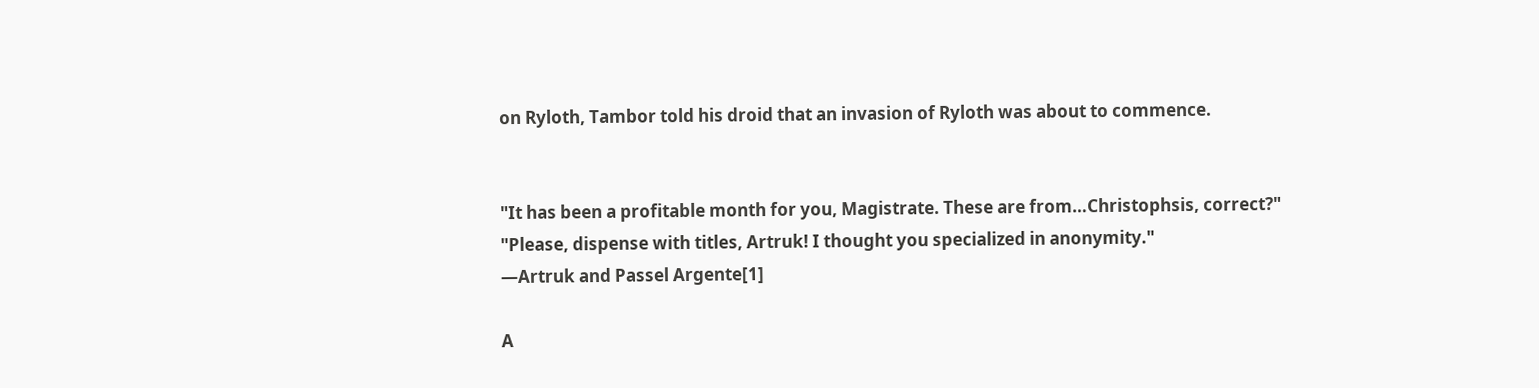on Ryloth, Tambor told his droid that an invasion of Ryloth was about to commence.


"It has been a profitable month for you, Magistrate. These are from…Christophsis, correct?"
"Please, dispense with titles, Artruk! I thought you specialized in anonymity."
―Artruk and Passel Argente[1]

A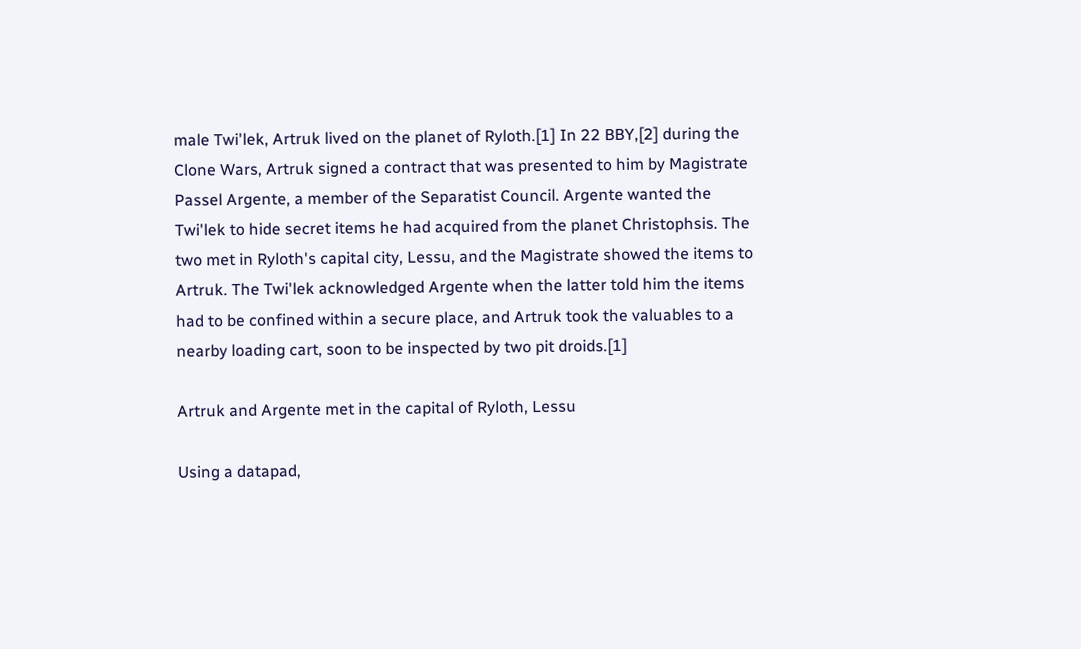male Twi'lek, Artruk lived on the planet of Ryloth.[1] In 22 BBY,[2] during the Clone Wars, Artruk signed a contract that was presented to him by Magistrate Passel Argente, a member of the Separatist Council. Argente wanted the Twi'lek to hide secret items he had acquired from the planet Christophsis. The two met in Ryloth's capital city, Lessu, and the Magistrate showed the items to Artruk. The Twi'lek acknowledged Argente when the latter told him the items had to be confined within a secure place, and Artruk took the valuables to a nearby loading cart, soon to be inspected by two pit droids.[1]

Artruk and Argente met in the capital of Ryloth, Lessu

Using a datapad,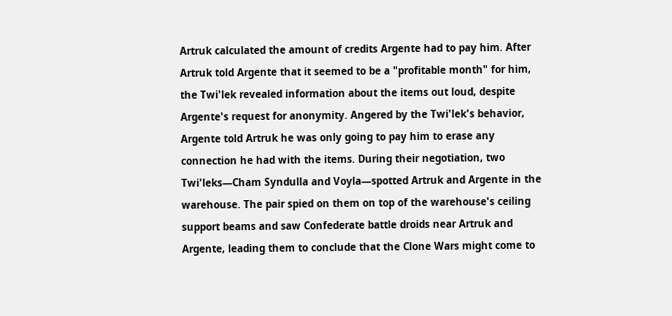Artruk calculated the amount of credits Argente had to pay him. After Artruk told Argente that it seemed to be a "profitable month" for him, the Twi'lek revealed information about the items out loud, despite Argente's request for anonymity. Angered by the Twi'lek's behavior, Argente told Artruk he was only going to pay him to erase any connection he had with the items. During their negotiation, two Twi'leks—Cham Syndulla and Voyla—spotted Artruk and Argente in the warehouse. The pair spied on them on top of the warehouse's ceiling support beams and saw Confederate battle droids near Artruk and Argente, leading them to conclude that the Clone Wars might come to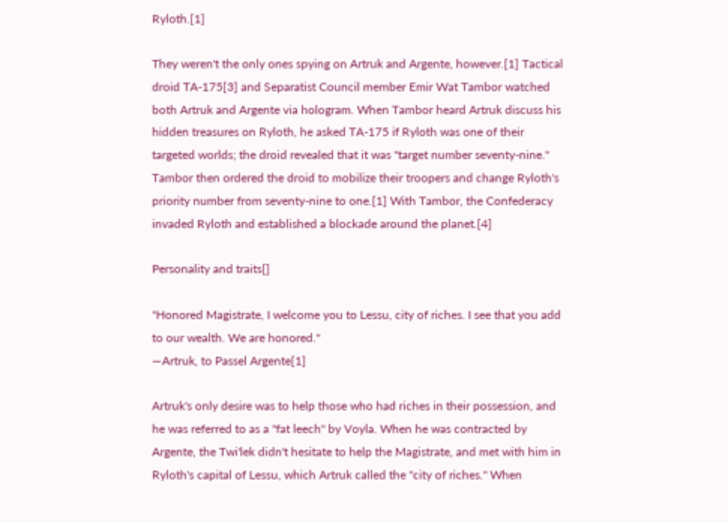Ryloth.[1]

They weren't the only ones spying on Artruk and Argente, however.[1] Tactical droid TA-175[3] and Separatist Council member Emir Wat Tambor watched both Artruk and Argente via hologram. When Tambor heard Artruk discuss his hidden treasures on Ryloth, he asked TA-175 if Ryloth was one of their targeted worlds; the droid revealed that it was "target number seventy-nine." Tambor then ordered the droid to mobilize their troopers and change Ryloth's priority number from seventy-nine to one.[1] With Tambor, the Confederacy invaded Ryloth and established a blockade around the planet.[4]

Personality and traits[]

"Honored Magistrate, I welcome you to Lessu, city of riches. I see that you add to our wealth. We are honored."
―Artruk, to Passel Argente[1]

Artruk's only desire was to help those who had riches in their possession, and he was referred to as a "fat leech" by Voyla. When he was contracted by Argente, the Twi'lek didn't hesitate to help the Magistrate, and met with him in Ryloth's capital of Lessu, which Artruk called the "city of riches." When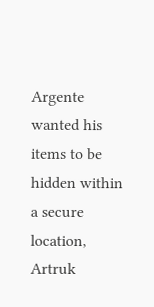Argente wanted his items to be hidden within a secure location, Artruk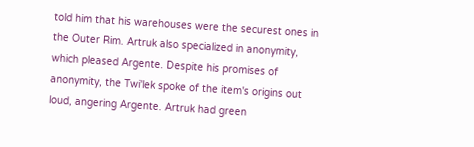told him that his warehouses were the securest ones in the Outer Rim. Artruk also specialized in anonymity, which pleased Argente. Despite his promises of anonymity, the Twi'lek spoke of the item's origins out loud, angering Argente. Artruk had green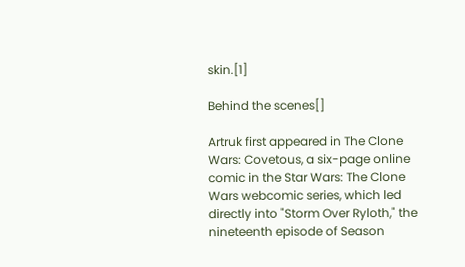skin.[1]

Behind the scenes[]

Artruk first appeared in The Clone Wars: Covetous, a six-page online comic in the Star Wars: The Clone Wars webcomic series, which led directly into "Storm Over Ryloth," the nineteenth episode of Season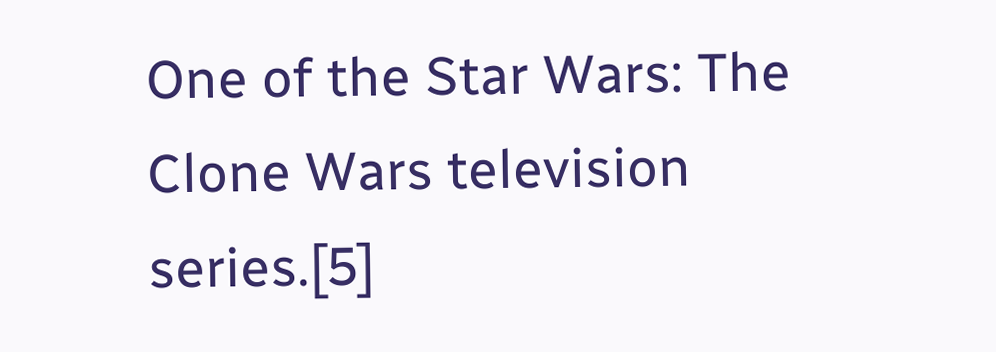One of the Star Wars: The Clone Wars television series.[5]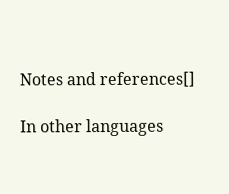Notes and references[]

In other languages